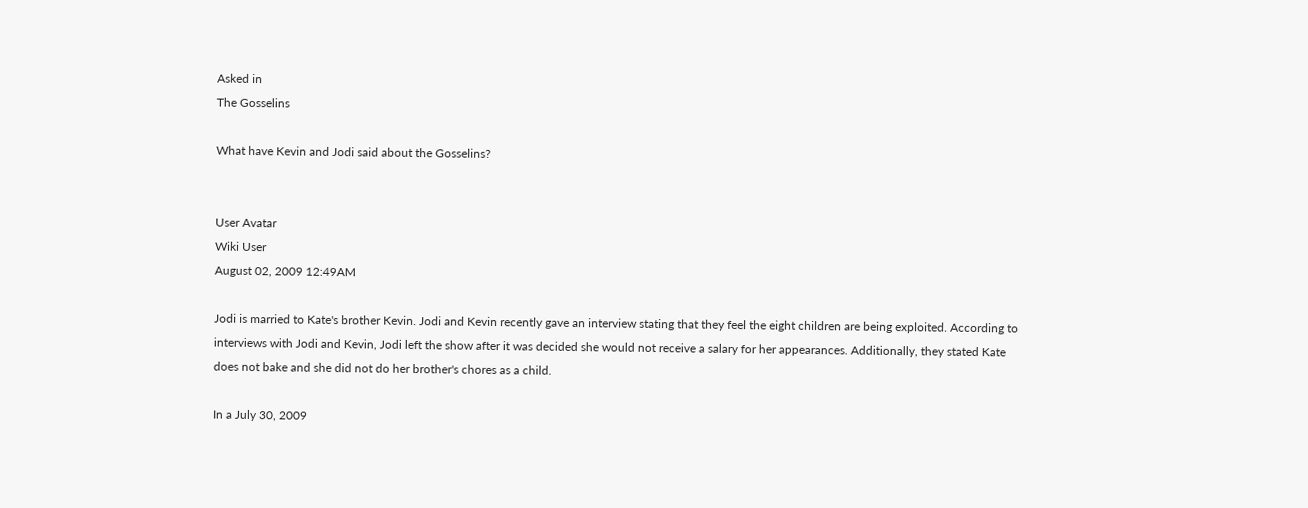Asked in
The Gosselins

What have Kevin and Jodi said about the Gosselins?


User Avatar
Wiki User
August 02, 2009 12:49AM

Jodi is married to Kate's brother Kevin. Jodi and Kevin recently gave an interview stating that they feel the eight children are being exploited. According to interviews with Jodi and Kevin, Jodi left the show after it was decided she would not receive a salary for her appearances. Additionally, they stated Kate does not bake and she did not do her brother's chores as a child.

In a July 30, 2009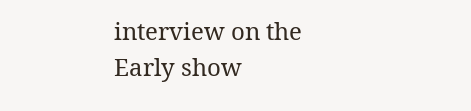interview on the Early show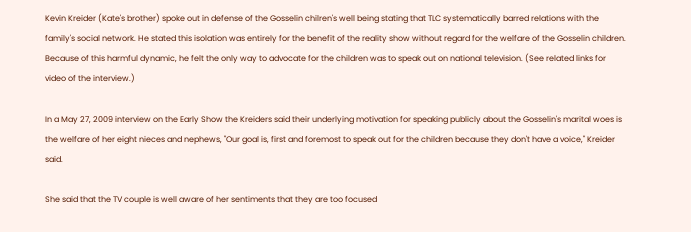Kevin Kreider (Kate's brother) spoke out in defense of the Gosselin chilren's well being stating that TLC systematically barred relations with the family's social network. He stated this isolation was entirely for the benefit of the reality show without regard for the welfare of the Gosselin children. Because of this harmful dynamic, he felt the only way to advocate for the children was to speak out on national television. (See related links for video of the interview.)

In a May 27, 2009 interview on the Early Show the Kreiders said their underlying motivation for speaking publicly about the Gosselin's marital woes is the welfare of her eight nieces and nephews, "Our goal is, first and foremost to speak out for the children because they don't have a voice," Kreider said.

She said that the TV couple is well aware of her sentiments that they are too focused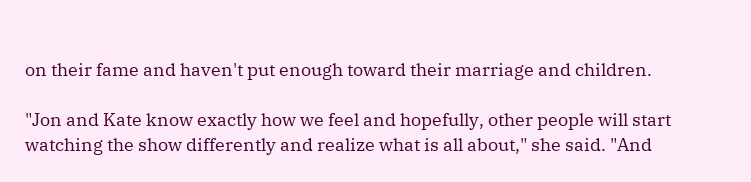on their fame and haven't put enough toward their marriage and children.

"Jon and Kate know exactly how we feel and hopefully, other people will start watching the show differently and realize what is all about," she said. "And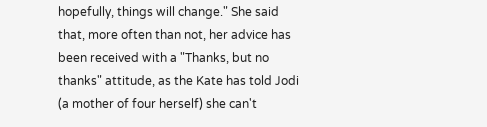hopefully, things will change." She said that, more often than not, her advice has been received with a "Thanks, but no thanks" attitude, as the Kate has told Jodi (a mother of four herself) she can't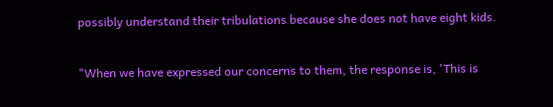possibly understand their tribulations because she does not have eight kids.

"When we have expressed our concerns to them, the response is, 'This is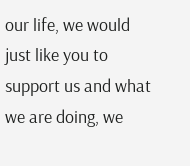our life, we would just like you to support us and what we are doing, we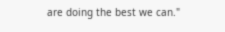are doing the best we can."